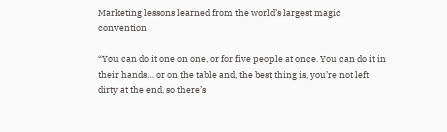Marketing lessons learned from the world’s largest magic convention

“You can do it one on one, or for five people at once. You can do it in their hands… or on the table and, the best thing is, you’re not left dirty at the end, so there’s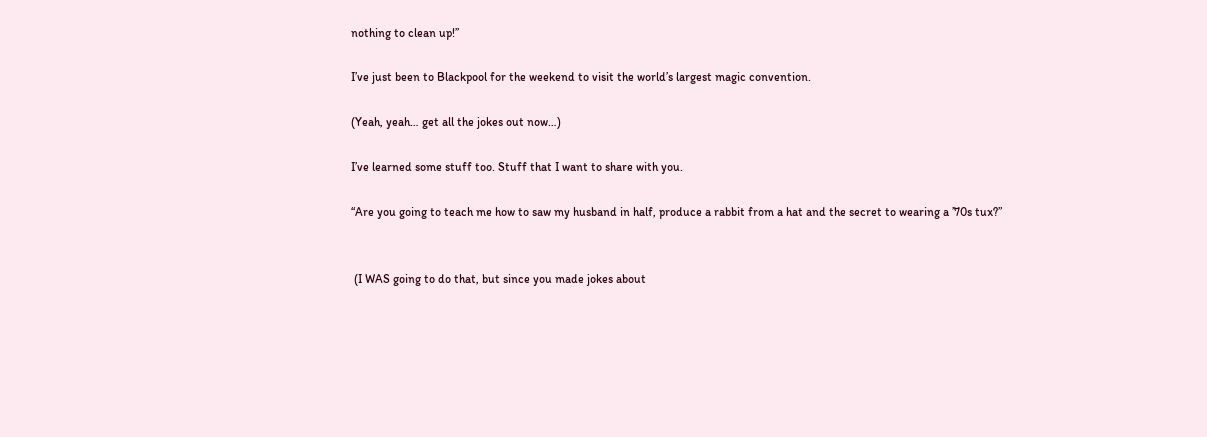nothing to clean up!”

I’ve just been to Blackpool for the weekend to visit the world’s largest magic convention.

(Yeah, yeah… get all the jokes out now…)

I’ve learned some stuff too. Stuff that I want to share with you.

“Are you going to teach me how to saw my husband in half, produce a rabbit from a hat and the secret to wearing a ’70s tux?”


 (I WAS going to do that, but since you made jokes about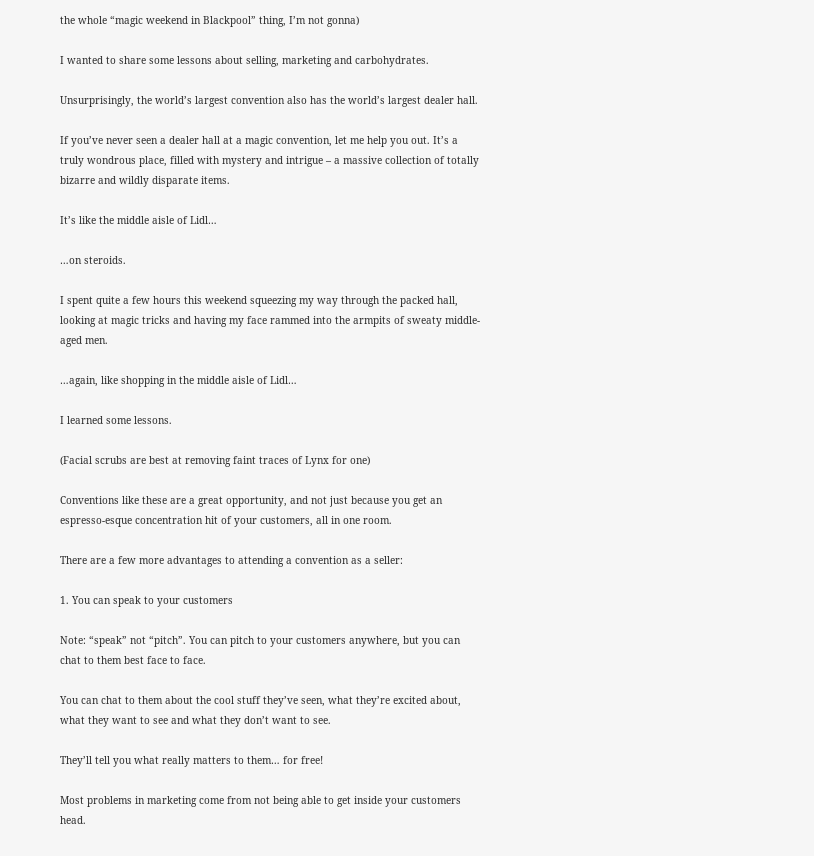the whole “magic weekend in Blackpool” thing, I’m not gonna)

I wanted to share some lessons about selling, marketing and carbohydrates.

Unsurprisingly, the world’s largest convention also has the world’s largest dealer hall.

If you’ve never seen a dealer hall at a magic convention, let me help you out. It’s a truly wondrous place, filled with mystery and intrigue – a massive collection of totally bizarre and wildly disparate items.

It’s like the middle aisle of Lidl…

…on steroids.

I spent quite a few hours this weekend squeezing my way through the packed hall, looking at magic tricks and having my face rammed into the armpits of sweaty middle-aged men.

…again, like shopping in the middle aisle of Lidl…

I learned some lessons.

(Facial scrubs are best at removing faint traces of Lynx for one)

Conventions like these are a great opportunity, and not just because you get an espresso-esque concentration hit of your customers, all in one room.

There are a few more advantages to attending a convention as a seller:

1. You can speak to your customers

Note: “speak” not “pitch”. You can pitch to your customers anywhere, but you can chat to them best face to face.

You can chat to them about the cool stuff they’ve seen, what they’re excited about, what they want to see and what they don’t want to see.

They’ll tell you what really matters to them… for free!

Most problems in marketing come from not being able to get inside your customers head.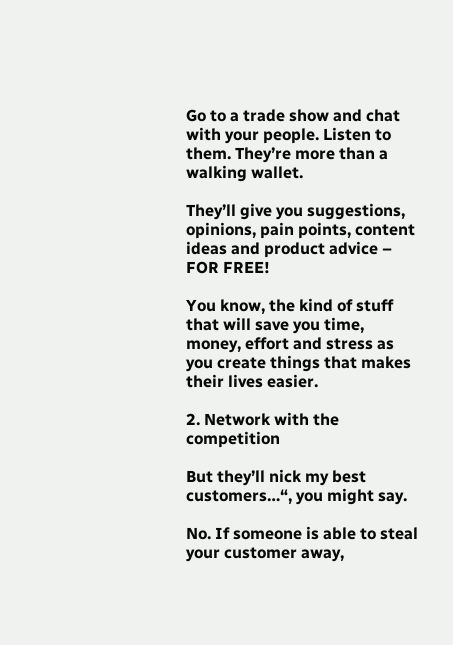Go to a trade show and chat with your people. Listen to them. They’re more than a walking wallet.

They’ll give you suggestions, opinions, pain points, content ideas and product advice – FOR FREE!

You know, the kind of stuff that will save you time, money, effort and stress as you create things that makes their lives easier.

2. Network with the competition

But they’ll nick my best customers…“, you might say.

No. If someone is able to steal your customer away,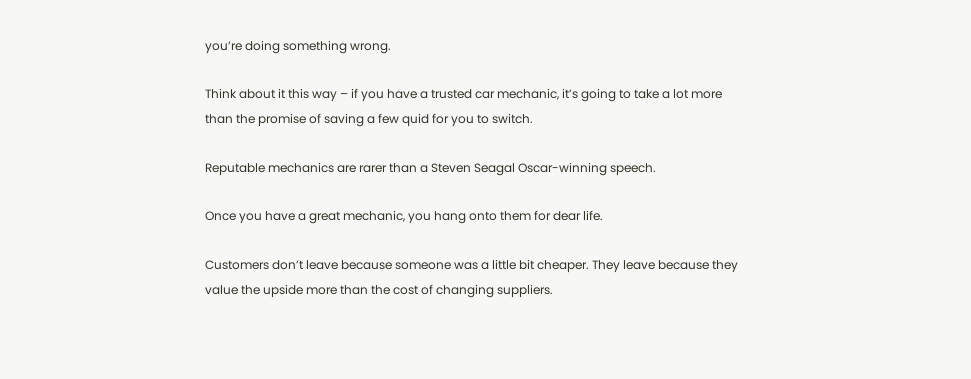you’re doing something wrong.

Think about it this way – if you have a trusted car mechanic, it’s going to take a lot more than the promise of saving a few quid for you to switch.

Reputable mechanics are rarer than a Steven Seagal Oscar-winning speech.

Once you have a great mechanic, you hang onto them for dear life.

Customers don’t leave because someone was a little bit cheaper. They leave because they value the upside more than the cost of changing suppliers.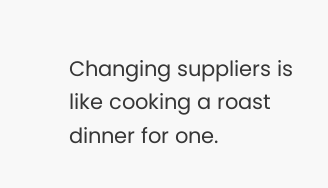Changing suppliers is like cooking a roast dinner for one.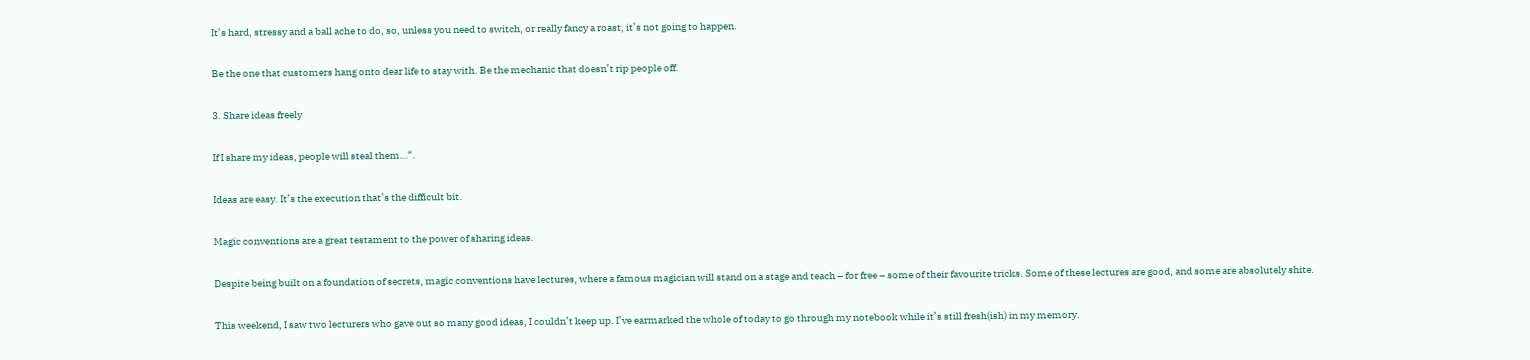It’s hard, stressy and a ball ache to do, so, unless you need to switch, or really fancy a roast, it’s not going to happen.

Be the one that customers hang onto dear life to stay with. Be the mechanic that doesn’t rip people off.

3. Share ideas freely

If I share my ideas, people will steal them…“.

Ideas are easy. It’s the execution that’s the difficult bit.

Magic conventions are a great testament to the power of sharing ideas.

Despite being built on a foundation of secrets, magic conventions have lectures, where a famous magician will stand on a stage and teach – for free – some of their favourite tricks. Some of these lectures are good, and some are absolutely shite.

This weekend, I saw two lecturers who gave out so many good ideas, I couldn’t keep up. I’ve earmarked the whole of today to go through my notebook while it’s still fresh(ish) in my memory.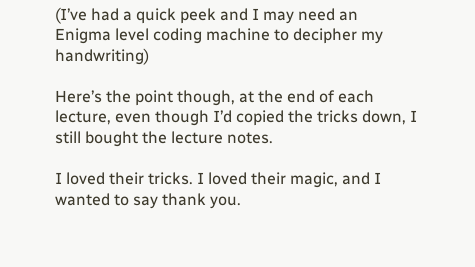(I’ve had a quick peek and I may need an Enigma level coding machine to decipher my handwriting)

Here’s the point though, at the end of each lecture, even though I’d copied the tricks down, I still bought the lecture notes.

I loved their tricks. I loved their magic, and I wanted to say thank you.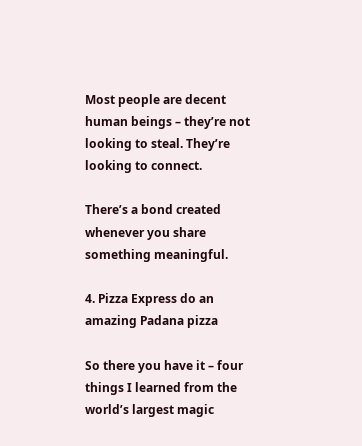Most people are decent human beings – they’re not looking to steal. They’re looking to connect.

There’s a bond created whenever you share something meaningful.

4. Pizza Express do an amazing Padana pizza

So there you have it – four things I learned from the world’s largest magic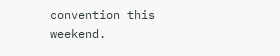convention this weekend.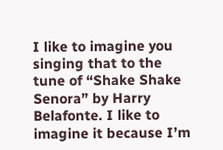I like to imagine you singing that to the tune of “Shake Shake Senora” by Harry Belafonte. I like to imagine it because I’m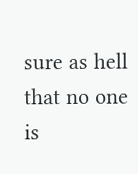sure as hell that no one is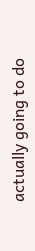actually going to do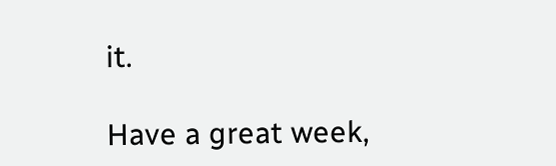it.

Have a great week,